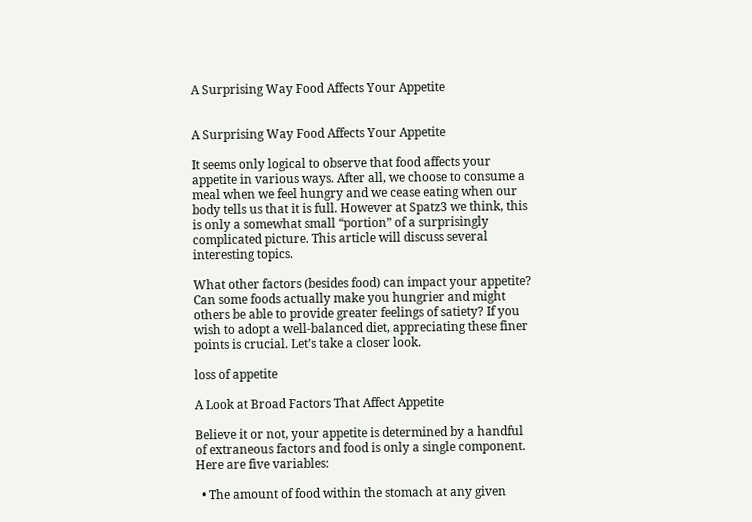A Surprising Way Food Affects Your Appetite


A Surprising Way Food Affects Your Appetite

It seems only logical to observe that food affects your appetite in various ways. After all, we choose to consume a meal when we feel hungry and we cease eating when our body tells us that it is full. However at Spatz3 we think, this is only a somewhat small “portion” of a surprisingly complicated picture. This article will discuss several interesting topics.

What other factors (besides food) can impact your appetite? Can some foods actually make you hungrier and might others be able to provide greater feelings of satiety? If you wish to adopt a well-balanced diet, appreciating these finer points is crucial. Let’s take a closer look.

loss of appetite

A Look at Broad Factors That Affect Appetite

Believe it or not, your appetite is determined by a handful of extraneous factors and food is only a single component. Here are five variables:

  • The amount of food within the stomach at any given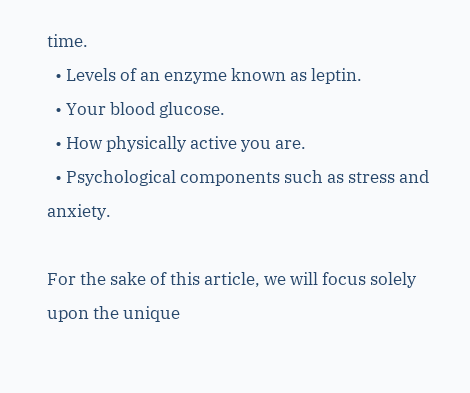time.
  • Levels of an enzyme known as leptin.
  • Your blood glucose.
  • How physically active you are.
  • Psychological components such as stress and anxiety.

For the sake of this article, we will focus solely upon the unique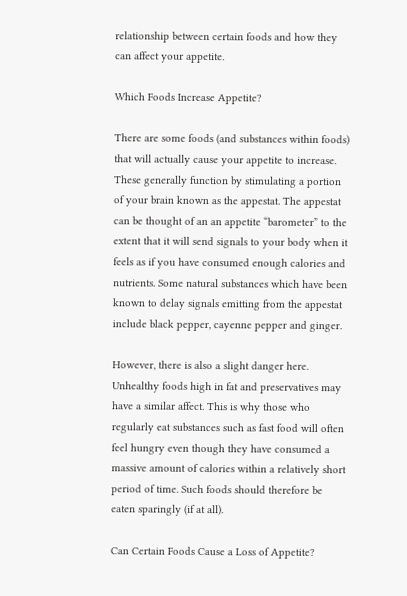relationship between certain foods and how they can affect your appetite.

Which Foods Increase Appetite?

There are some foods (and substances within foods) that will actually cause your appetite to increase. These generally function by stimulating a portion of your brain known as the appestat. The appestat can be thought of an an appetite “barometer” to the extent that it will send signals to your body when it feels as if you have consumed enough calories and nutrients. Some natural substances which have been known to delay signals emitting from the appestat include black pepper, cayenne pepper and ginger.

However, there is also a slight danger here. Unhealthy foods high in fat and preservatives may have a similar affect. This is why those who regularly eat substances such as fast food will often feel hungry even though they have consumed a massive amount of calories within a relatively short period of time. Such foods should therefore be eaten sparingly (if at all).

Can Certain Foods Cause a Loss of Appetite?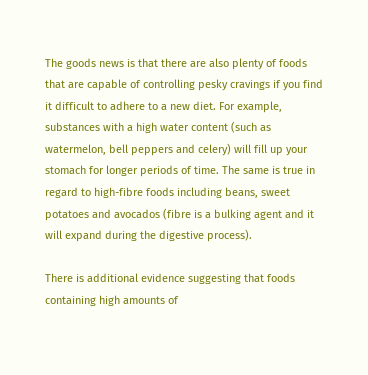The goods news is that there are also plenty of foods that are capable of controlling pesky cravings if you find it difficult to adhere to a new diet. For example, substances with a high water content (such as watermelon, bell peppers and celery) will fill up your stomach for longer periods of time. The same is true in regard to high-fibre foods including beans, sweet potatoes and avocados (fibre is a bulking agent and it will expand during the digestive process).

There is additional evidence suggesting that foods containing high amounts of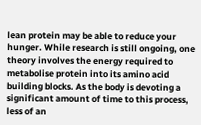lean protein may be able to reduce your hunger. While research is still ongoing, one theory involves the energy required to metabolise protein into its amino acid building blocks. As the body is devoting a significant amount of time to this process, less of an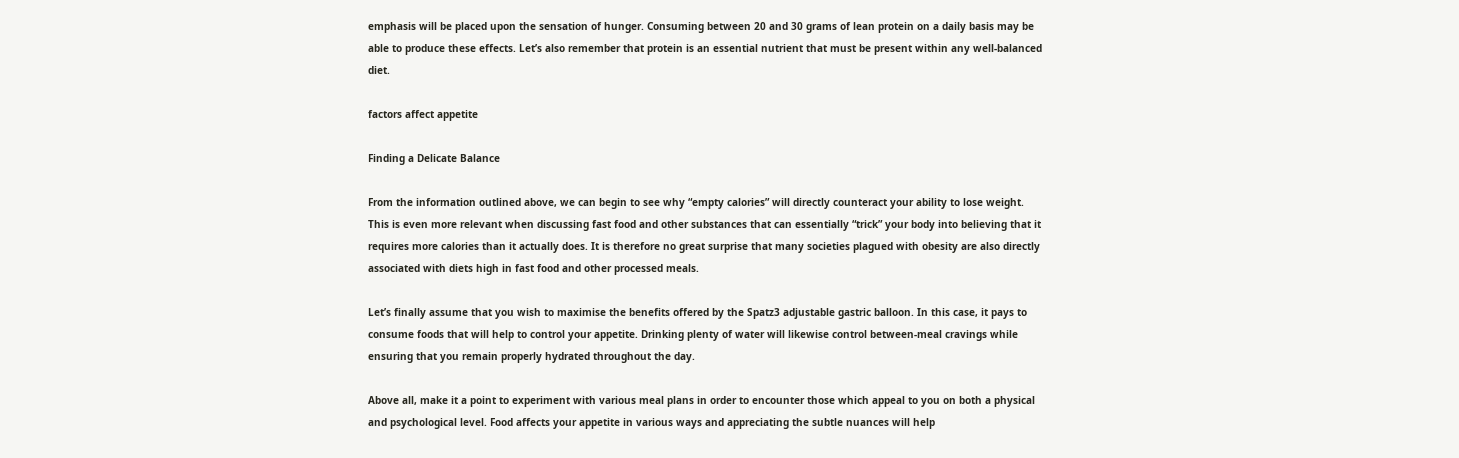emphasis will be placed upon the sensation of hunger. Consuming between 20 and 30 grams of lean protein on a daily basis may be able to produce these effects. Let’s also remember that protein is an essential nutrient that must be present within any well-balanced diet.

factors affect appetite

Finding a Delicate Balance

From the information outlined above, we can begin to see why “empty calories” will directly counteract your ability to lose weight. This is even more relevant when discussing fast food and other substances that can essentially “trick” your body into believing that it requires more calories than it actually does. It is therefore no great surprise that many societies plagued with obesity are also directly associated with diets high in fast food and other processed meals.

Let’s finally assume that you wish to maximise the benefits offered by the Spatz3 adjustable gastric balloon. In this case, it pays to consume foods that will help to control your appetite. Drinking plenty of water will likewise control between-meal cravings while ensuring that you remain properly hydrated throughout the day.

Above all, make it a point to experiment with various meal plans in order to encounter those which appeal to you on both a physical and psychological level. Food affects your appetite in various ways and appreciating the subtle nuances will help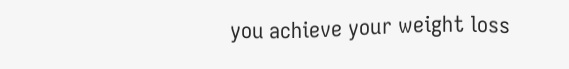you achieve your weight loss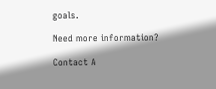goals.

Need more information?

Contact A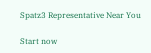Spatz3 Representative Near You

Start now